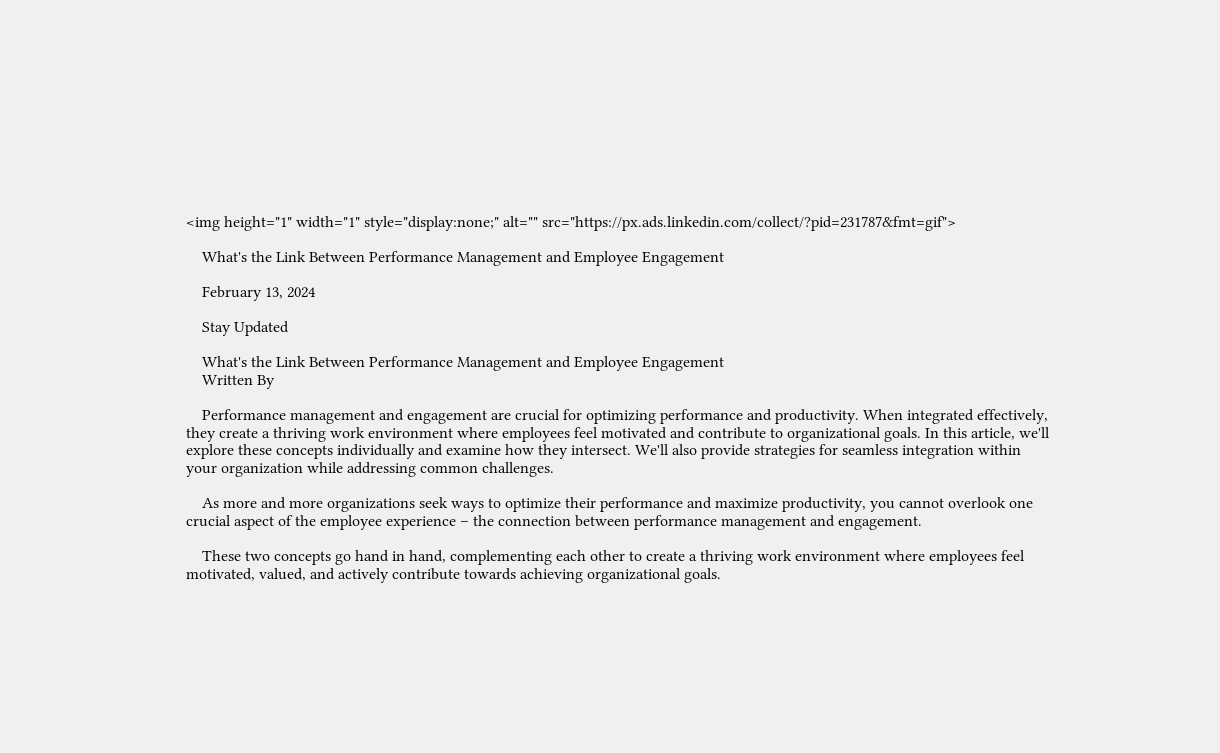<img height="1" width="1" style="display:none;" alt="" src="https://px.ads.linkedin.com/collect/?pid=231787&fmt=gif">

    What's the Link Between Performance Management and Employee Engagement

    February 13, 2024

    Stay Updated

    What's the Link Between Performance Management and Employee Engagement
    Written By

    Performance management and engagement are crucial for optimizing performance and productivity. When integrated effectively, they create a thriving work environment where employees feel motivated and contribute to organizational goals. In this article, we'll explore these concepts individually and examine how they intersect. We'll also provide strategies for seamless integration within your organization while addressing common challenges.

    As more and more organizations seek ways to optimize their performance and maximize productivity, you cannot overlook one crucial aspect of the employee experience – the connection between performance management and engagement.

    These two concepts go hand in hand, complementing each other to create a thriving work environment where employees feel motivated, valued, and actively contribute towards achieving organizational goals.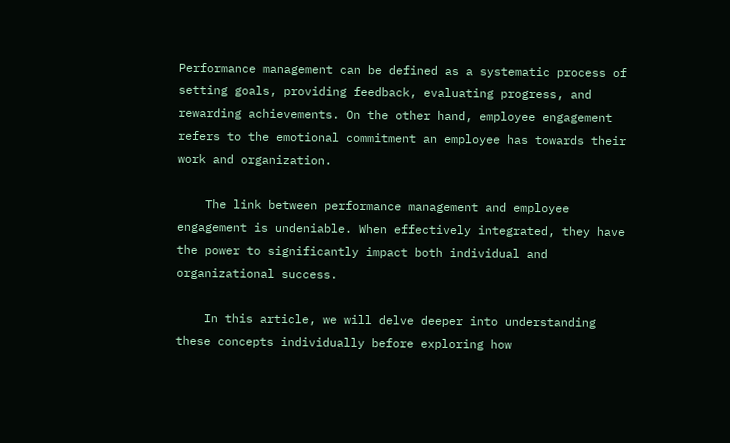Performance management can be defined as a systematic process of setting goals, providing feedback, evaluating progress, and rewarding achievements. On the other hand, employee engagement refers to the emotional commitment an employee has towards their work and organization.

    The link between performance management and employee engagement is undeniable. When effectively integrated, they have the power to significantly impact both individual and organizational success.

    In this article, we will delve deeper into understanding these concepts individually before exploring how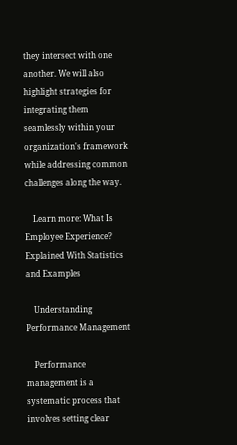they intersect with one another. We will also highlight strategies for integrating them seamlessly within your organization's framework while addressing common challenges along the way.

    Learn more: What Is Employee Experience? Explained With Statistics and Examples

    Understanding Performance Management

    Performance management is a systematic process that involves setting clear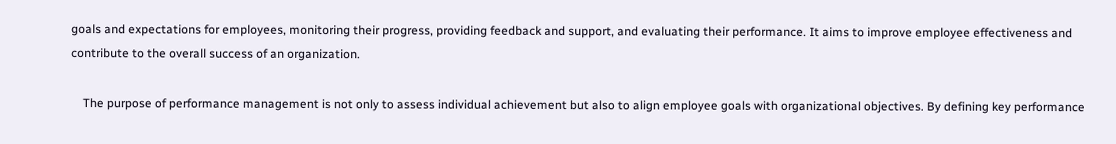goals and expectations for employees, monitoring their progress, providing feedback and support, and evaluating their performance. It aims to improve employee effectiveness and contribute to the overall success of an organization.

    The purpose of performance management is not only to assess individual achievement but also to align employee goals with organizational objectives. By defining key performance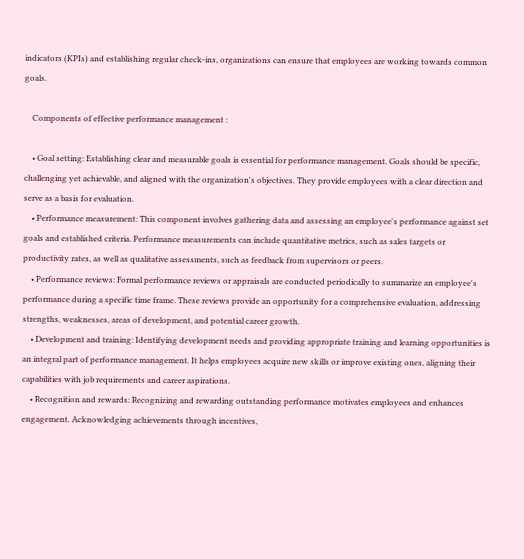indicators (KPIs) and establishing regular check-ins, organizations can ensure that employees are working towards common goals.

    Components of effective performance management :

    • Goal setting: Establishing clear and measurable goals is essential for performance management. Goals should be specific, challenging yet achievable, and aligned with the organization's objectives. They provide employees with a clear direction and serve as a basis for evaluation.
    • Performance measurement: This component involves gathering data and assessing an employee's performance against set goals and established criteria. Performance measurements can include quantitative metrics, such as sales targets or productivity rates, as well as qualitative assessments, such as feedback from supervisors or peers.
    • Performance reviews: Formal performance reviews or appraisals are conducted periodically to summarize an employee's performance during a specific time frame. These reviews provide an opportunity for a comprehensive evaluation, addressing strengths, weaknesses, areas of development, and potential career growth.
    • Development and training: Identifying development needs and providing appropriate training and learning opportunities is an integral part of performance management. It helps employees acquire new skills or improve existing ones, aligning their capabilities with job requirements and career aspirations.
    • Recognition and rewards: Recognizing and rewarding outstanding performance motivates employees and enhances engagement. Acknowledging achievements through incentives,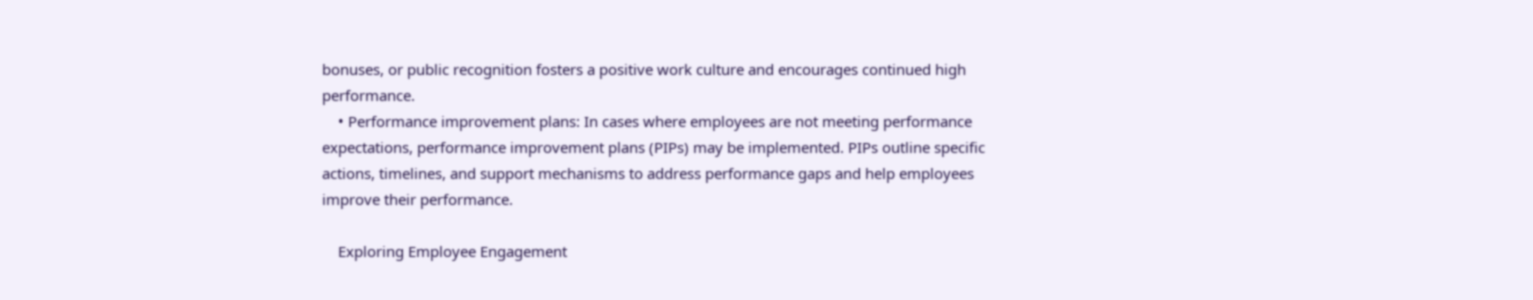bonuses, or public recognition fosters a positive work culture and encourages continued high performance.
    • Performance improvement plans: In cases where employees are not meeting performance expectations, performance improvement plans (PIPs) may be implemented. PIPs outline specific actions, timelines, and support mechanisms to address performance gaps and help employees improve their performance.

    Exploring Employee Engagement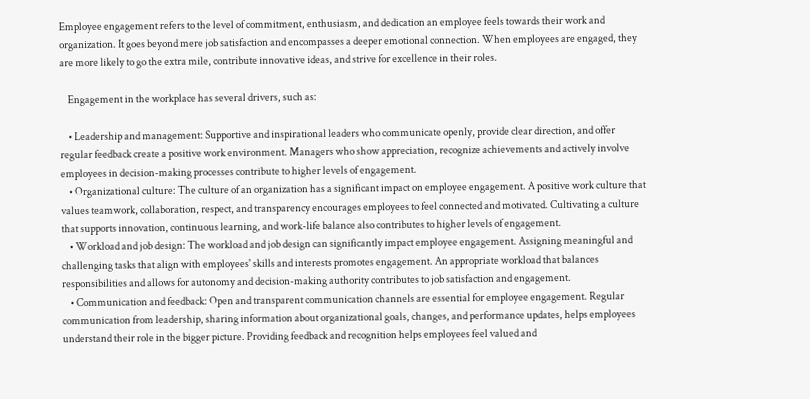Employee engagement refers to the level of commitment, enthusiasm, and dedication an employee feels towards their work and organization. It goes beyond mere job satisfaction and encompasses a deeper emotional connection. When employees are engaged, they are more likely to go the extra mile, contribute innovative ideas, and strive for excellence in their roles.

    Engagement in the workplace has several drivers, such as:

    • Leadership and management: Supportive and inspirational leaders who communicate openly, provide clear direction, and offer regular feedback create a positive work environment. Managers who show appreciation, recognize achievements and actively involve employees in decision-making processes contribute to higher levels of engagement.
    • Organizational culture: The culture of an organization has a significant impact on employee engagement. A positive work culture that values teamwork, collaboration, respect, and transparency encourages employees to feel connected and motivated. Cultivating a culture that supports innovation, continuous learning, and work-life balance also contributes to higher levels of engagement.
    • Workload and job design: The workload and job design can significantly impact employee engagement. Assigning meaningful and challenging tasks that align with employees' skills and interests promotes engagement. An appropriate workload that balances responsibilities and allows for autonomy and decision-making authority contributes to job satisfaction and engagement.
    • Communication and feedback: Open and transparent communication channels are essential for employee engagement. Regular communication from leadership, sharing information about organizational goals, changes, and performance updates, helps employees understand their role in the bigger picture. Providing feedback and recognition helps employees feel valued and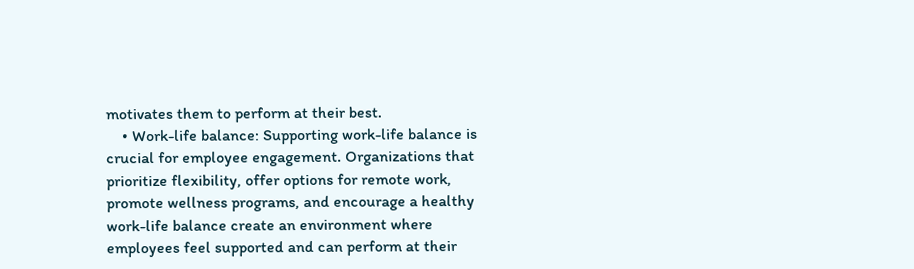motivates them to perform at their best.
    • Work-life balance: Supporting work-life balance is crucial for employee engagement. Organizations that prioritize flexibility, offer options for remote work, promote wellness programs, and encourage a healthy work-life balance create an environment where employees feel supported and can perform at their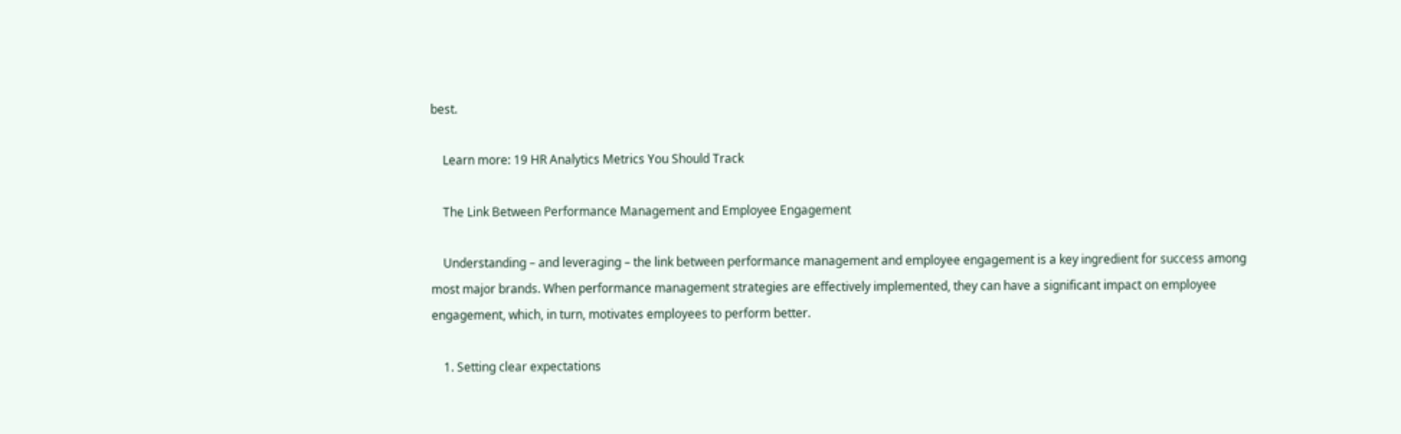best.

    Learn more: 19 HR Analytics Metrics You Should Track

    The Link Between Performance Management and Employee Engagement

    Understanding – and leveraging – the link between performance management and employee engagement is a key ingredient for success among most major brands. When performance management strategies are effectively implemented, they can have a significant impact on employee engagement, which, in turn, motivates employees to perform better.

    1. Setting clear expectations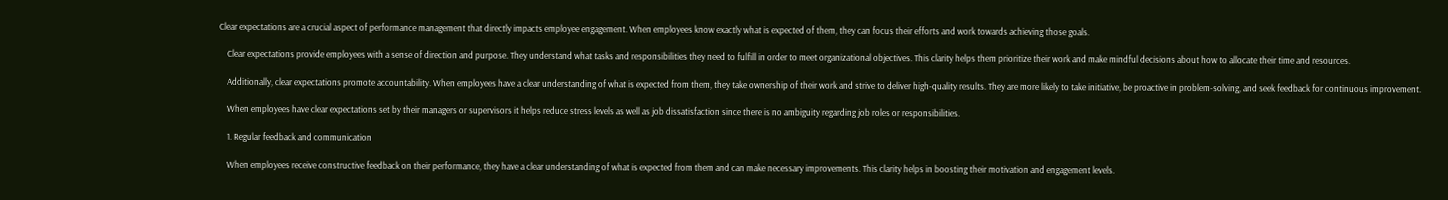Clear expectations are a crucial aspect of performance management that directly impacts employee engagement. When employees know exactly what is expected of them, they can focus their efforts and work towards achieving those goals.

    Clear expectations provide employees with a sense of direction and purpose. They understand what tasks and responsibilities they need to fulfill in order to meet organizational objectives. This clarity helps them prioritize their work and make mindful decisions about how to allocate their time and resources.

    Additionally, clear expectations promote accountability. When employees have a clear understanding of what is expected from them, they take ownership of their work and strive to deliver high-quality results. They are more likely to take initiative, be proactive in problem-solving, and seek feedback for continuous improvement.

    When employees have clear expectations set by their managers or supervisors it helps reduce stress levels as well as job dissatisfaction since there is no ambiguity regarding job roles or responsibilities.

    1. Regular feedback and communication

    When employees receive constructive feedback on their performance, they have a clear understanding of what is expected from them and can make necessary improvements. This clarity helps in boosting their motivation and engagement levels.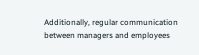Additionally, regular communication between managers and employees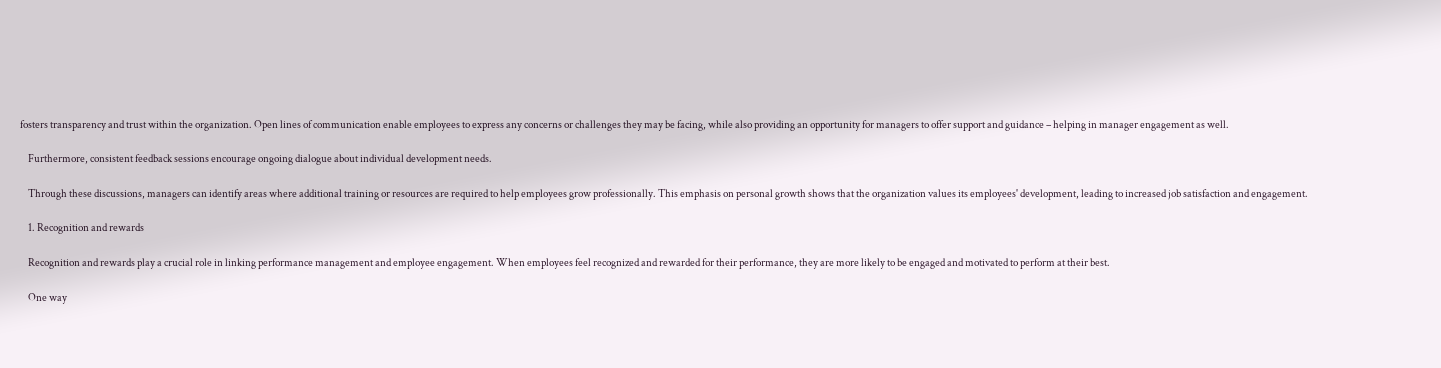fosters transparency and trust within the organization. Open lines of communication enable employees to express any concerns or challenges they may be facing, while also providing an opportunity for managers to offer support and guidance – helping in manager engagement as well.

    Furthermore, consistent feedback sessions encourage ongoing dialogue about individual development needs.

    Through these discussions, managers can identify areas where additional training or resources are required to help employees grow professionally. This emphasis on personal growth shows that the organization values its employees' development, leading to increased job satisfaction and engagement.

    1. Recognition and rewards

    Recognition and rewards play a crucial role in linking performance management and employee engagement. When employees feel recognized and rewarded for their performance, they are more likely to be engaged and motivated to perform at their best.

    One way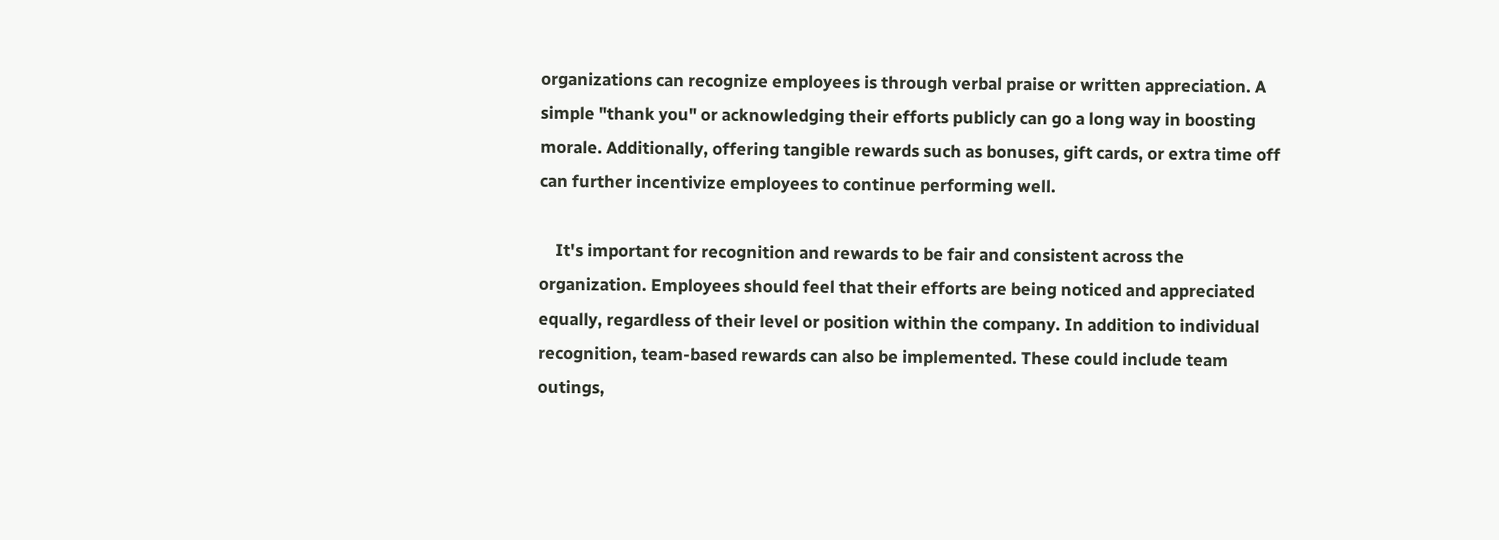organizations can recognize employees is through verbal praise or written appreciation. A simple "thank you" or acknowledging their efforts publicly can go a long way in boosting morale. Additionally, offering tangible rewards such as bonuses, gift cards, or extra time off can further incentivize employees to continue performing well.

    It's important for recognition and rewards to be fair and consistent across the organization. Employees should feel that their efforts are being noticed and appreciated equally, regardless of their level or position within the company. In addition to individual recognition, team-based rewards can also be implemented. These could include team outings,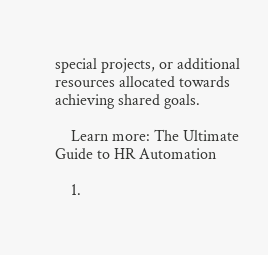special projects, or additional resources allocated towards achieving shared goals.

    Learn more: The Ultimate Guide to HR Automation

    1.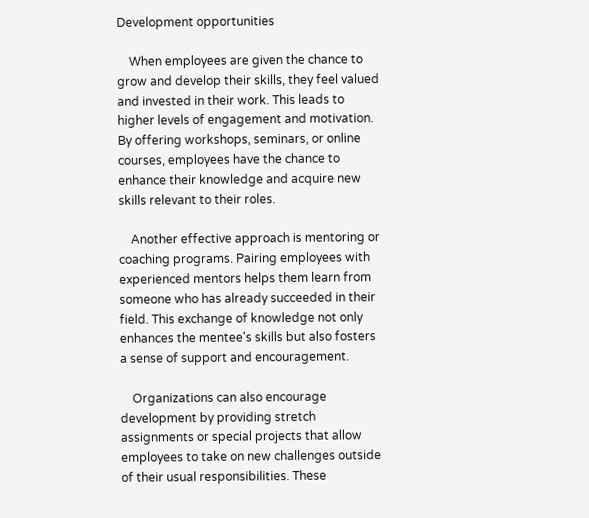Development opportunities

    When employees are given the chance to grow and develop their skills, they feel valued and invested in their work. This leads to higher levels of engagement and motivation. By offering workshops, seminars, or online courses, employees have the chance to enhance their knowledge and acquire new skills relevant to their roles.

    Another effective approach is mentoring or coaching programs. Pairing employees with experienced mentors helps them learn from someone who has already succeeded in their field. This exchange of knowledge not only enhances the mentee's skills but also fosters a sense of support and encouragement.

    Organizations can also encourage development by providing stretch assignments or special projects that allow employees to take on new challenges outside of their usual responsibilities. These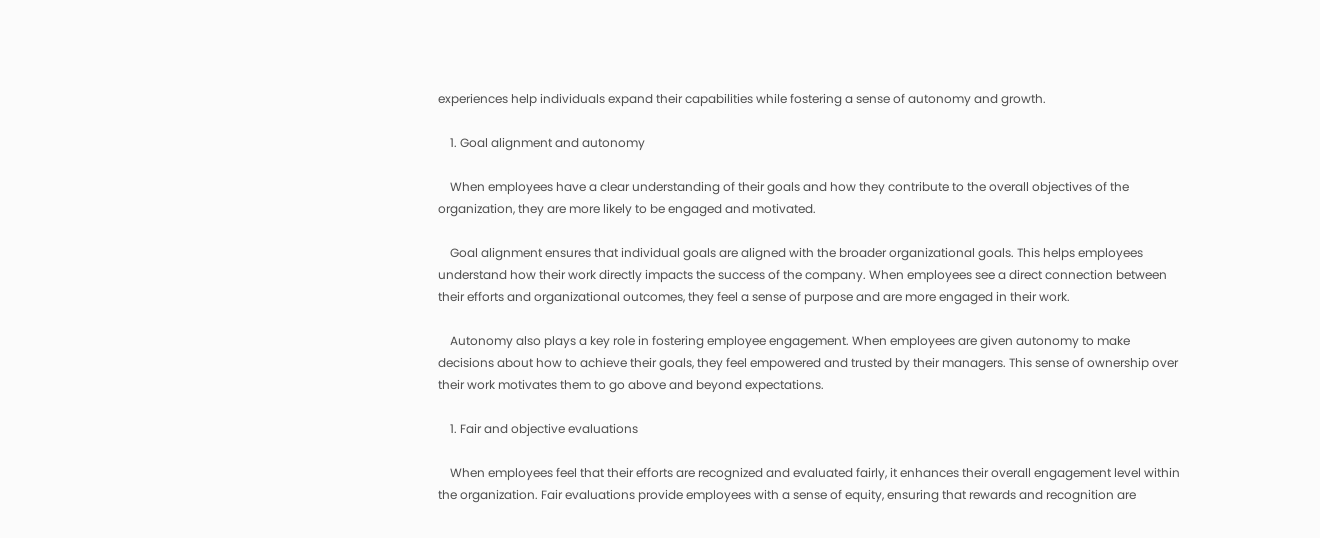experiences help individuals expand their capabilities while fostering a sense of autonomy and growth.

    1. Goal alignment and autonomy

    When employees have a clear understanding of their goals and how they contribute to the overall objectives of the organization, they are more likely to be engaged and motivated.

    Goal alignment ensures that individual goals are aligned with the broader organizational goals. This helps employees understand how their work directly impacts the success of the company. When employees see a direct connection between their efforts and organizational outcomes, they feel a sense of purpose and are more engaged in their work.

    Autonomy also plays a key role in fostering employee engagement. When employees are given autonomy to make decisions about how to achieve their goals, they feel empowered and trusted by their managers. This sense of ownership over their work motivates them to go above and beyond expectations.

    1. Fair and objective evaluations

    When employees feel that their efforts are recognized and evaluated fairly, it enhances their overall engagement level within the organization. Fair evaluations provide employees with a sense of equity, ensuring that rewards and recognition are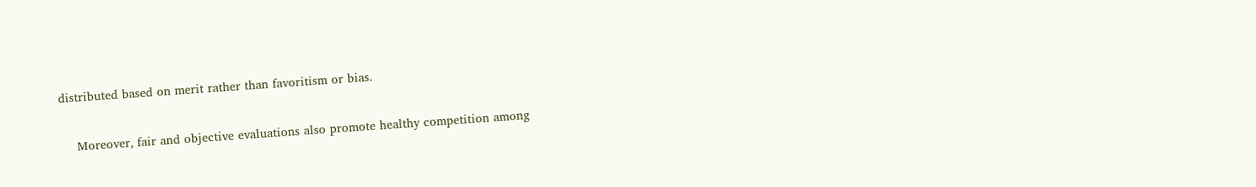distributed based on merit rather than favoritism or bias.

    Moreover, fair and objective evaluations also promote healthy competition among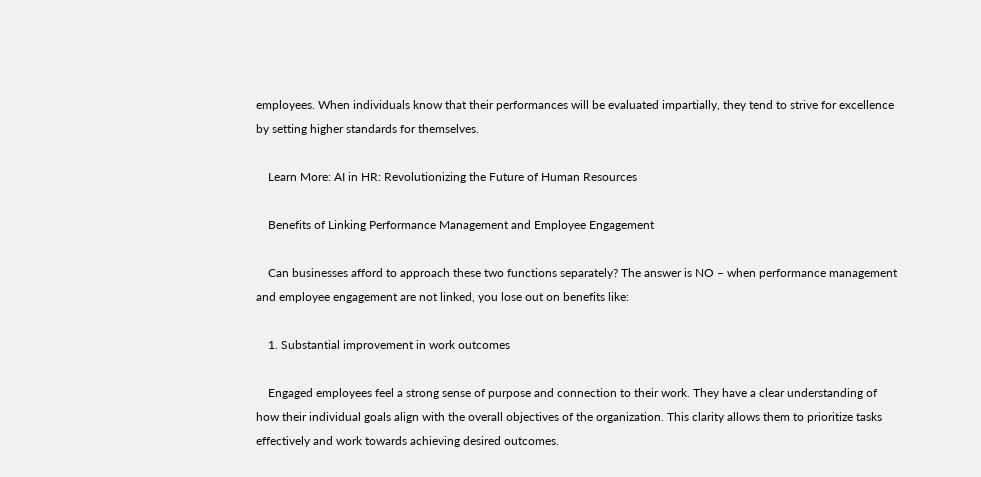employees. When individuals know that their performances will be evaluated impartially, they tend to strive for excellence by setting higher standards for themselves.

    Learn More: AI in HR: Revolutionizing the Future of Human Resources

    Benefits of Linking Performance Management and Employee Engagement

    Can businesses afford to approach these two functions separately? The answer is NO – when performance management and employee engagement are not linked, you lose out on benefits like:

    1. Substantial improvement in work outcomes

    Engaged employees feel a strong sense of purpose and connection to their work. They have a clear understanding of how their individual goals align with the overall objectives of the organization. This clarity allows them to prioritize tasks effectively and work towards achieving desired outcomes.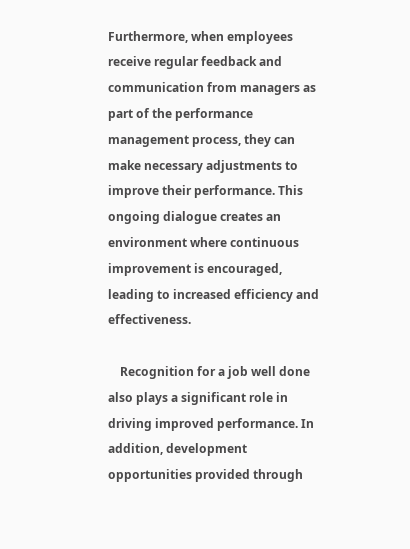Furthermore, when employees receive regular feedback and communication from managers as part of the performance management process, they can make necessary adjustments to improve their performance. This ongoing dialogue creates an environment where continuous improvement is encouraged, leading to increased efficiency and effectiveness.

    Recognition for a job well done also plays a significant role in driving improved performance. In addition, development opportunities provided through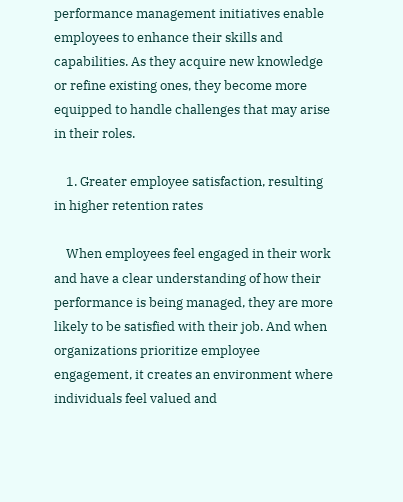performance management initiatives enable employees to enhance their skills and capabilities. As they acquire new knowledge or refine existing ones, they become more equipped to handle challenges that may arise in their roles.

    1. Greater employee satisfaction, resulting in higher retention rates

    When employees feel engaged in their work and have a clear understanding of how their performance is being managed, they are more likely to be satisfied with their job. And when organizations prioritize employee engagement, it creates an environment where individuals feel valued and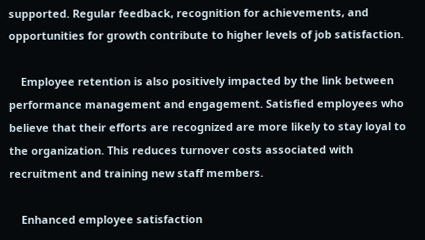supported. Regular feedback, recognition for achievements, and opportunities for growth contribute to higher levels of job satisfaction.

    Employee retention is also positively impacted by the link between performance management and engagement. Satisfied employees who believe that their efforts are recognized are more likely to stay loyal to the organization. This reduces turnover costs associated with recruitment and training new staff members.

    Enhanced employee satisfaction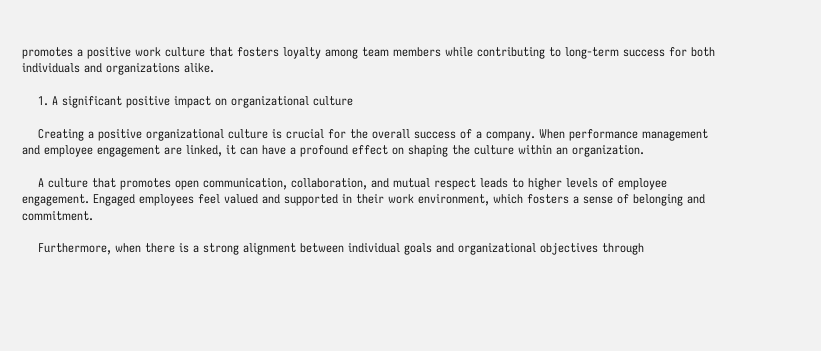promotes a positive work culture that fosters loyalty among team members while contributing to long-term success for both individuals and organizations alike.

    1. A significant positive impact on organizational culture

    Creating a positive organizational culture is crucial for the overall success of a company. When performance management and employee engagement are linked, it can have a profound effect on shaping the culture within an organization.

    A culture that promotes open communication, collaboration, and mutual respect leads to higher levels of employee engagement. Engaged employees feel valued and supported in their work environment, which fosters a sense of belonging and commitment.

    Furthermore, when there is a strong alignment between individual goals and organizational objectives through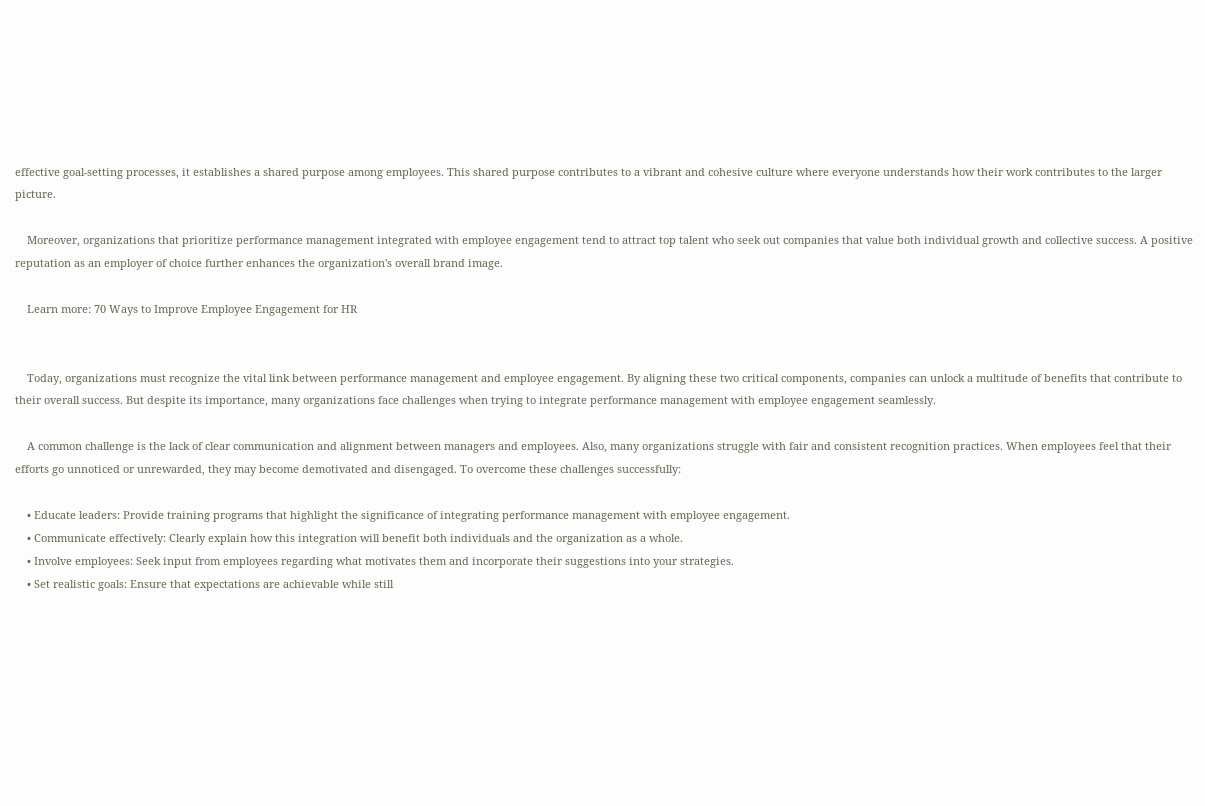effective goal-setting processes, it establishes a shared purpose among employees. This shared purpose contributes to a vibrant and cohesive culture where everyone understands how their work contributes to the larger picture.

    Moreover, organizations that prioritize performance management integrated with employee engagement tend to attract top talent who seek out companies that value both individual growth and collective success. A positive reputation as an employer of choice further enhances the organization's overall brand image.

    Learn more: 70 Ways to Improve Employee Engagement for HR


    Today, organizations must recognize the vital link between performance management and employee engagement. By aligning these two critical components, companies can unlock a multitude of benefits that contribute to their overall success. But despite its importance, many organizations face challenges when trying to integrate performance management with employee engagement seamlessly.

    A common challenge is the lack of clear communication and alignment between managers and employees. Also, many organizations struggle with fair and consistent recognition practices. When employees feel that their efforts go unnoticed or unrewarded, they may become demotivated and disengaged. To overcome these challenges successfully:

    • Educate leaders: Provide training programs that highlight the significance of integrating performance management with employee engagement.
    • Communicate effectively: Clearly explain how this integration will benefit both individuals and the organization as a whole.
    • Involve employees: Seek input from employees regarding what motivates them and incorporate their suggestions into your strategies.
    • Set realistic goals: Ensure that expectations are achievable while still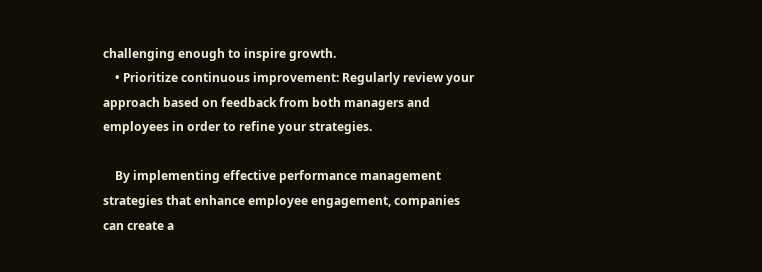challenging enough to inspire growth.
    • Prioritize continuous improvement: Regularly review your approach based on feedback from both managers and employees in order to refine your strategies.

    By implementing effective performance management strategies that enhance employee engagement, companies can create a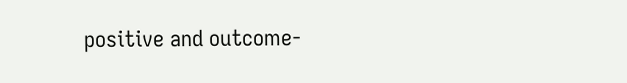positive and outcome-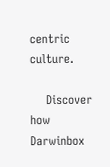centric culture.

    Discover how Darwinbox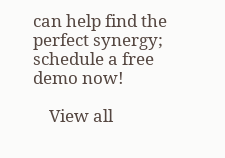can help find the perfect synergy; schedule a free demo now!

    View all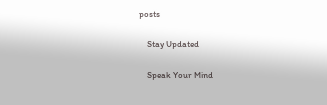posts

    Stay Updated

    Speak Your Mind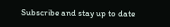Subscribe and stay up to date